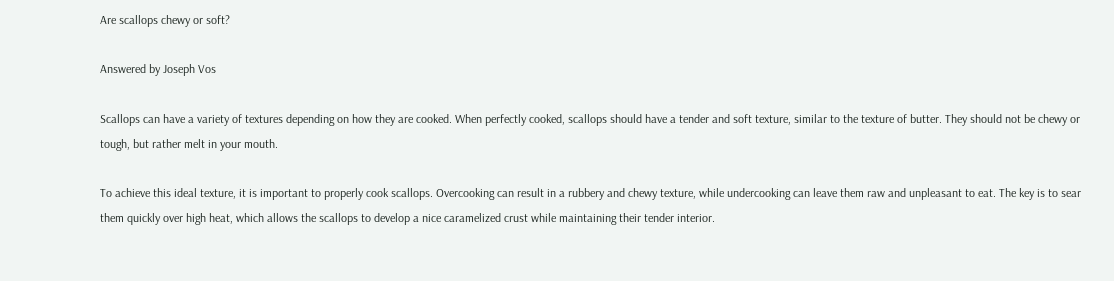Are scallops chewy or soft?

Answered by Joseph Vos

Scallops can have a variety of textures depending on how they are cooked. When perfectly cooked, scallops should have a tender and soft texture, similar to the texture of butter. They should not be chewy or tough, but rather melt in your mouth.

To achieve this ideal texture, it is important to properly cook scallops. Overcooking can result in a rubbery and chewy texture, while undercooking can leave them raw and unpleasant to eat. The key is to sear them quickly over high heat, which allows the scallops to develop a nice caramelized crust while maintaining their tender interior.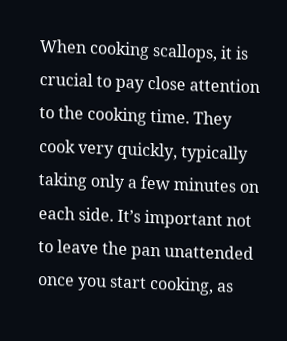When cooking scallops, it is crucial to pay close attention to the cooking time. They cook very quickly, typically taking only a few minutes on each side. It’s important not to leave the pan unattended once you start cooking, as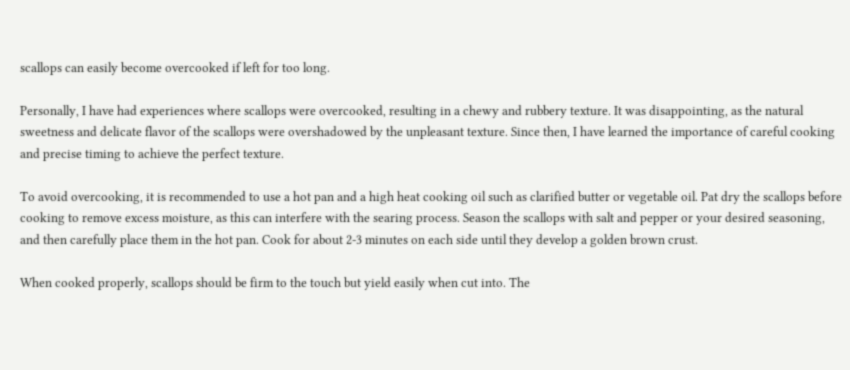scallops can easily become overcooked if left for too long.

Personally, I have had experiences where scallops were overcooked, resulting in a chewy and rubbery texture. It was disappointing, as the natural sweetness and delicate flavor of the scallops were overshadowed by the unpleasant texture. Since then, I have learned the importance of careful cooking and precise timing to achieve the perfect texture.

To avoid overcooking, it is recommended to use a hot pan and a high heat cooking oil such as clarified butter or vegetable oil. Pat dry the scallops before cooking to remove excess moisture, as this can interfere with the searing process. Season the scallops with salt and pepper or your desired seasoning, and then carefully place them in the hot pan. Cook for about 2-3 minutes on each side until they develop a golden brown crust.

When cooked properly, scallops should be firm to the touch but yield easily when cut into. The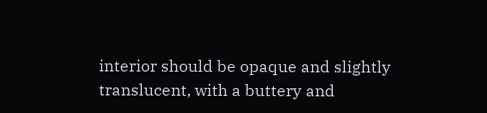interior should be opaque and slightly translucent, with a buttery and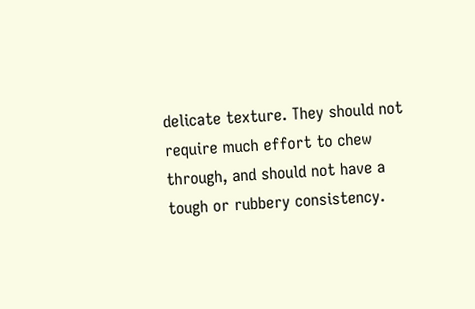delicate texture. They should not require much effort to chew through, and should not have a tough or rubbery consistency.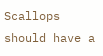Scallops should have a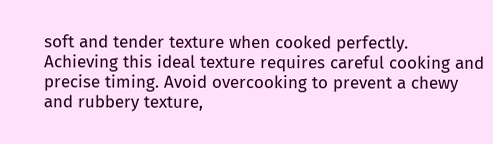soft and tender texture when cooked perfectly. Achieving this ideal texture requires careful cooking and precise timing. Avoid overcooking to prevent a chewy and rubbery texture,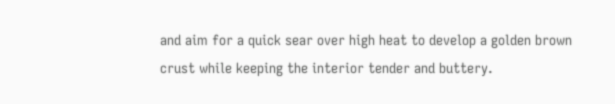and aim for a quick sear over high heat to develop a golden brown crust while keeping the interior tender and buttery.